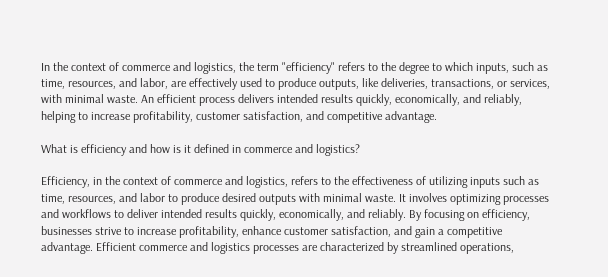In the context of commerce and logistics, the term "efficiency" refers to the degree to which inputs, such as time, resources, and labor, are effectively used to produce outputs, like deliveries, transactions, or services, with minimal waste. An efficient process delivers intended results quickly, economically, and reliably, helping to increase profitability, customer satisfaction, and competitive advantage.

What is efficiency and how is it defined in commerce and logistics?

Efficiency, in the context of commerce and logistics, refers to the effectiveness of utilizing inputs such as time, resources, and labor to produce desired outputs with minimal waste. It involves optimizing processes and workflows to deliver intended results quickly, economically, and reliably. By focusing on efficiency, businesses strive to increase profitability, enhance customer satisfaction, and gain a competitive advantage. Efficient commerce and logistics processes are characterized by streamlined operations,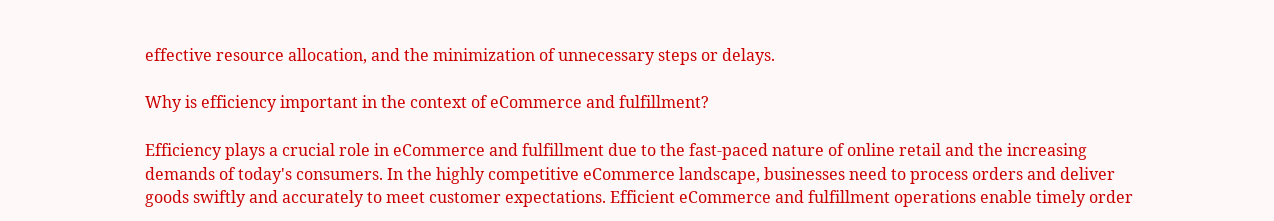effective resource allocation, and the minimization of unnecessary steps or delays.

Why is efficiency important in the context of eCommerce and fulfillment?

Efficiency plays a crucial role in eCommerce and fulfillment due to the fast-paced nature of online retail and the increasing demands of today's consumers. In the highly competitive eCommerce landscape, businesses need to process orders and deliver goods swiftly and accurately to meet customer expectations. Efficient eCommerce and fulfillment operations enable timely order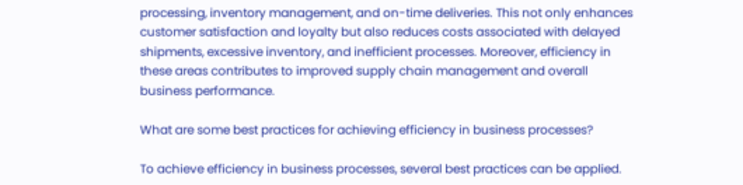processing, inventory management, and on-time deliveries. This not only enhances customer satisfaction and loyalty but also reduces costs associated with delayed shipments, excessive inventory, and inefficient processes. Moreover, efficiency in these areas contributes to improved supply chain management and overall business performance.

What are some best practices for achieving efficiency in business processes?

To achieve efficiency in business processes, several best practices can be applied.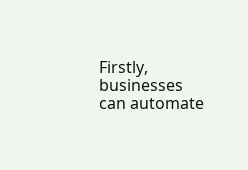Firstly, businesses can automate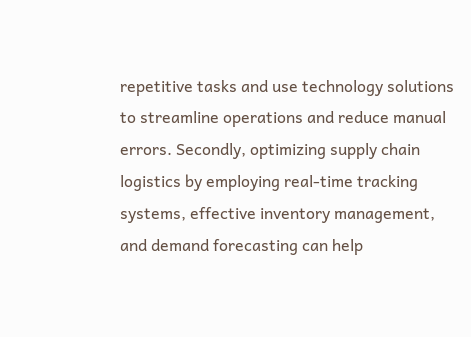repetitive tasks and use technology solutions to streamline operations and reduce manual errors. Secondly, optimizing supply chain logistics by employing real-time tracking systems, effective inventory management, and demand forecasting can help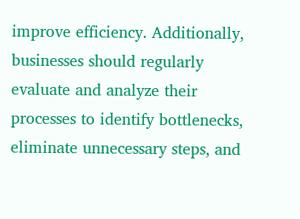improve efficiency. Additionally, businesses should regularly evaluate and analyze their processes to identify bottlenecks, eliminate unnecessary steps, and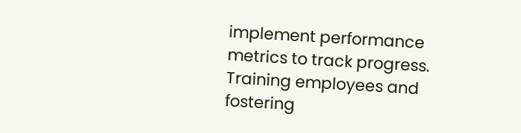implement performance metrics to track progress. Training employees and fostering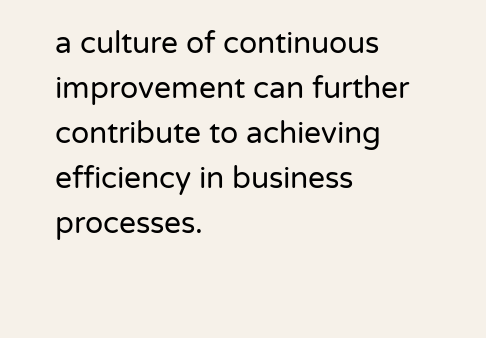a culture of continuous improvement can further contribute to achieving efficiency in business processes.